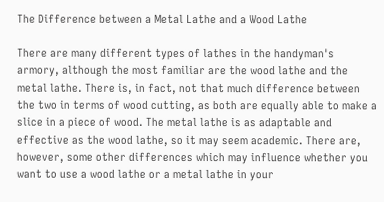The Difference between a Metal Lathe and a Wood Lathe

There are many different types of lathes in the handyman's armory, although the most familiar are the wood lathe and the metal lathe. There is, in fact, not that much difference between the two in terms of wood cutting, as both are equally able to make a slice in a piece of wood. The metal lathe is as adaptable and effective as the wood lathe, so it may seem academic. There are, however, some other differences which may influence whether you want to use a wood lathe or a metal lathe in your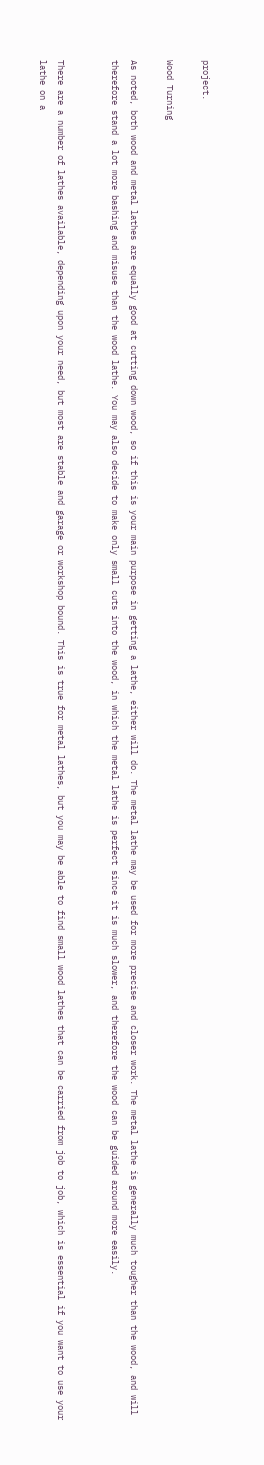project.

Wood Turning

As noted, both wood and metal lathes are equally good at cutting down wood, so if this is your main purpose in getting a lathe, either will do. The metal lathe may be used for more precise and closer work. The metal lathe is generally much tougher than the wood, and will therefore stand a lot more bashing and misuse than the wood lathe. You may also decide to make only small cuts into the wood, in which the metal lathe is perfect since it is much slower, and therefore the wood can be guided around more easily.


There are a number of lathes available, depending upon your need, but most are stable and garage or workshop bound. This is true for metal lathes, but you may be able to find small wood lathes that can be carried from job to job, which is essential if you want to use your lathe on a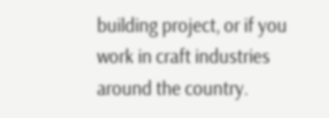building project, or if you work in craft industries around the country.